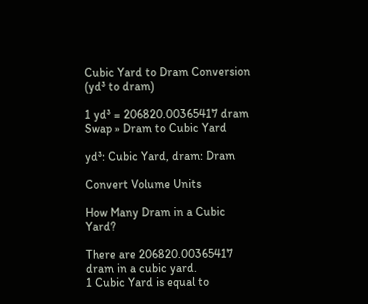Cubic Yard to Dram Conversion (yd³ to dram)

1 yd³ = 206820.00365417 dram
Swap » Dram to Cubic Yard

yd³: Cubic Yard, dram: Dram

Convert Volume Units

How Many Dram in a Cubic Yard?

There are 206820.00365417 dram in a cubic yard.
1 Cubic Yard is equal to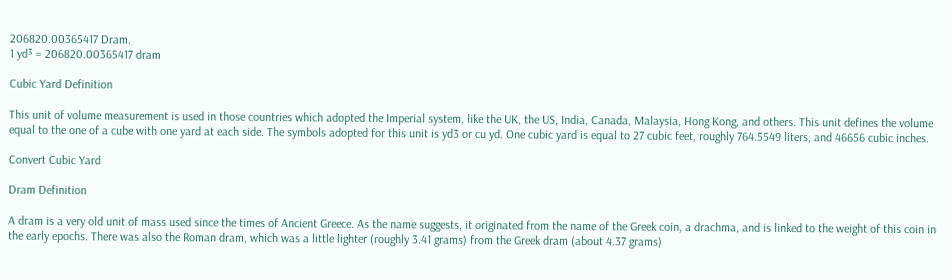206820.00365417 Dram.
1 yd³ = 206820.00365417 dram

Cubic Yard Definition

This unit of volume measurement is used in those countries which adopted the Imperial system, like the UK, the US, India, Canada, Malaysia, Hong Kong, and others. This unit defines the volume equal to the one of a cube with one yard at each side. The symbols adopted for this unit is yd3 or cu yd. One cubic yard is equal to 27 cubic feet, roughly 764.5549 liters, and 46656 cubic inches.

Convert Cubic Yard

Dram Definition

A dram is a very old unit of mass used since the times of Ancient Greece. As the name suggests, it originated from the name of the Greek coin, a drachma, and is linked to the weight of this coin in the early epochs. There was also the Roman dram, which was a little lighter (roughly 3.41 grams) from the Greek dram (about 4.37 grams)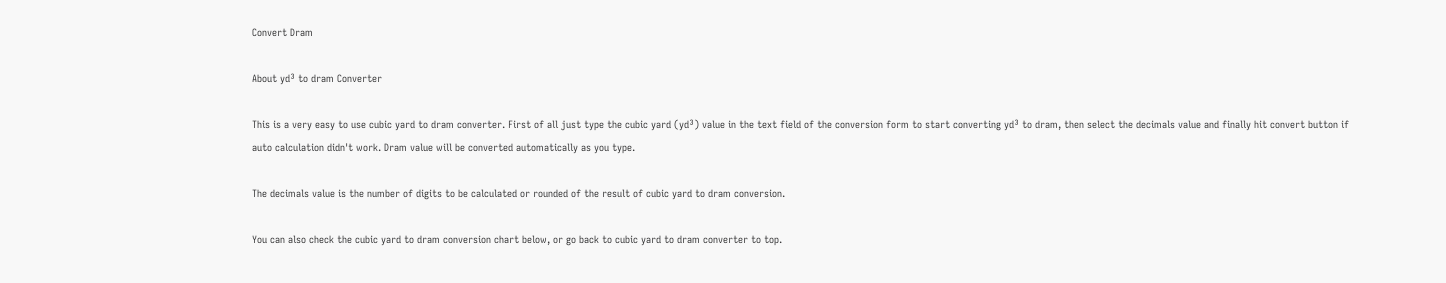Convert Dram

About yd³ to dram Converter

This is a very easy to use cubic yard to dram converter. First of all just type the cubic yard (yd³) value in the text field of the conversion form to start converting yd³ to dram, then select the decimals value and finally hit convert button if auto calculation didn't work. Dram value will be converted automatically as you type.

The decimals value is the number of digits to be calculated or rounded of the result of cubic yard to dram conversion.

You can also check the cubic yard to dram conversion chart below, or go back to cubic yard to dram converter to top.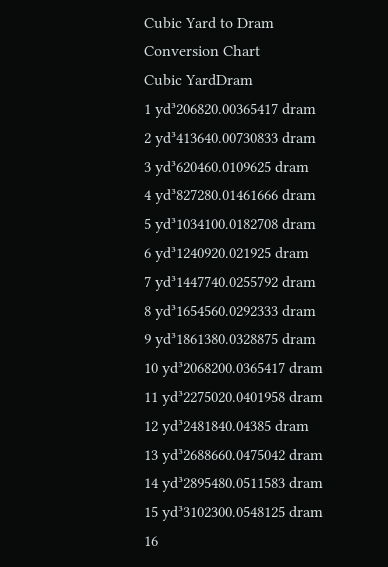Cubic Yard to Dram Conversion Chart
Cubic YardDram
1 yd³206820.00365417 dram
2 yd³413640.00730833 dram
3 yd³620460.0109625 dram
4 yd³827280.01461666 dram
5 yd³1034100.0182708 dram
6 yd³1240920.021925 dram
7 yd³1447740.0255792 dram
8 yd³1654560.0292333 dram
9 yd³1861380.0328875 dram
10 yd³2068200.0365417 dram
11 yd³2275020.0401958 dram
12 yd³2481840.04385 dram
13 yd³2688660.0475042 dram
14 yd³2895480.0511583 dram
15 yd³3102300.0548125 dram
16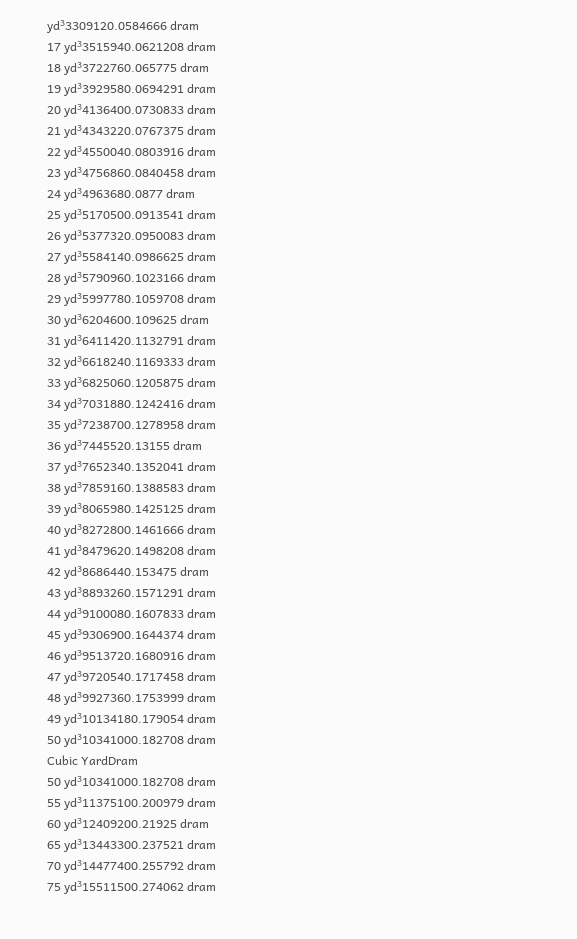yd³3309120.0584666 dram
17 yd³3515940.0621208 dram
18 yd³3722760.065775 dram
19 yd³3929580.0694291 dram
20 yd³4136400.0730833 dram
21 yd³4343220.0767375 dram
22 yd³4550040.0803916 dram
23 yd³4756860.0840458 dram
24 yd³4963680.0877 dram
25 yd³5170500.0913541 dram
26 yd³5377320.0950083 dram
27 yd³5584140.0986625 dram
28 yd³5790960.1023166 dram
29 yd³5997780.1059708 dram
30 yd³6204600.109625 dram
31 yd³6411420.1132791 dram
32 yd³6618240.1169333 dram
33 yd³6825060.1205875 dram
34 yd³7031880.1242416 dram
35 yd³7238700.1278958 dram
36 yd³7445520.13155 dram
37 yd³7652340.1352041 dram
38 yd³7859160.1388583 dram
39 yd³8065980.1425125 dram
40 yd³8272800.1461666 dram
41 yd³8479620.1498208 dram
42 yd³8686440.153475 dram
43 yd³8893260.1571291 dram
44 yd³9100080.1607833 dram
45 yd³9306900.1644374 dram
46 yd³9513720.1680916 dram
47 yd³9720540.1717458 dram
48 yd³9927360.1753999 dram
49 yd³10134180.179054 dram
50 yd³10341000.182708 dram
Cubic YardDram
50 yd³10341000.182708 dram
55 yd³11375100.200979 dram
60 yd³12409200.21925 dram
65 yd³13443300.237521 dram
70 yd³14477400.255792 dram
75 yd³15511500.274062 dram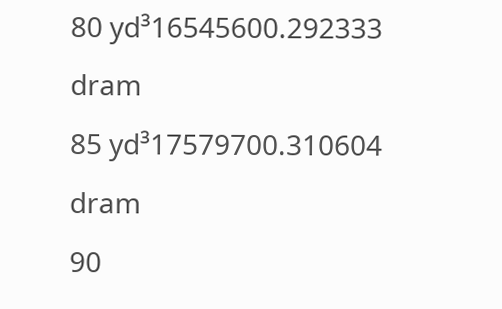80 yd³16545600.292333 dram
85 yd³17579700.310604 dram
90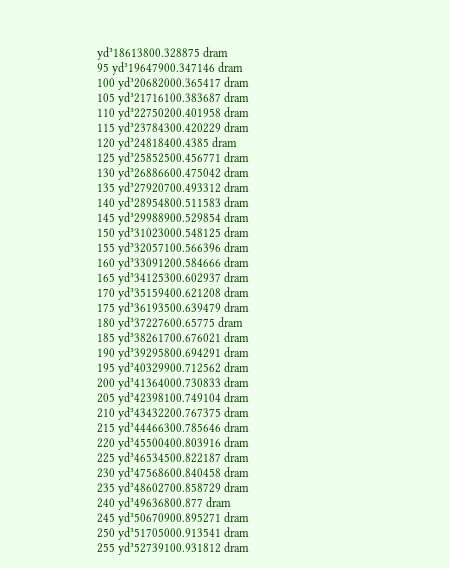yd³18613800.328875 dram
95 yd³19647900.347146 dram
100 yd³20682000.365417 dram
105 yd³21716100.383687 dram
110 yd³22750200.401958 dram
115 yd³23784300.420229 dram
120 yd³24818400.4385 dram
125 yd³25852500.456771 dram
130 yd³26886600.475042 dram
135 yd³27920700.493312 dram
140 yd³28954800.511583 dram
145 yd³29988900.529854 dram
150 yd³31023000.548125 dram
155 yd³32057100.566396 dram
160 yd³33091200.584666 dram
165 yd³34125300.602937 dram
170 yd³35159400.621208 dram
175 yd³36193500.639479 dram
180 yd³37227600.65775 dram
185 yd³38261700.676021 dram
190 yd³39295800.694291 dram
195 yd³40329900.712562 dram
200 yd³41364000.730833 dram
205 yd³42398100.749104 dram
210 yd³43432200.767375 dram
215 yd³44466300.785646 dram
220 yd³45500400.803916 dram
225 yd³46534500.822187 dram
230 yd³47568600.840458 dram
235 yd³48602700.858729 dram
240 yd³49636800.877 dram
245 yd³50670900.895271 dram
250 yd³51705000.913541 dram
255 yd³52739100.931812 dram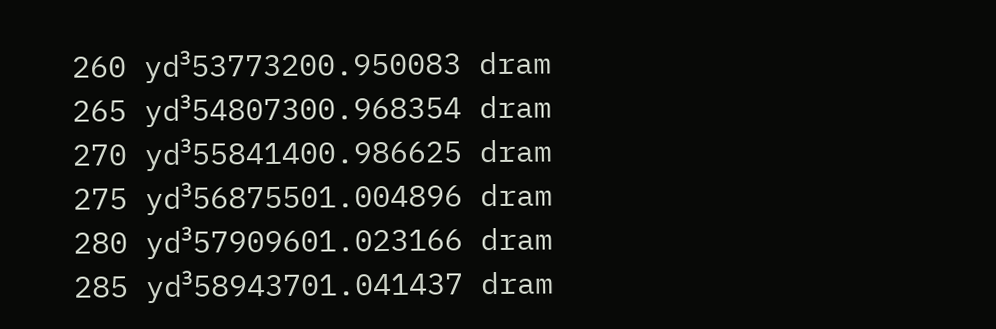260 yd³53773200.950083 dram
265 yd³54807300.968354 dram
270 yd³55841400.986625 dram
275 yd³56875501.004896 dram
280 yd³57909601.023166 dram
285 yd³58943701.041437 dram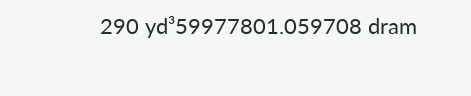290 yd³59977801.059708 dram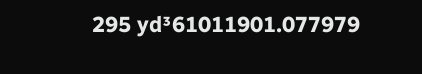295 yd³61011901.077979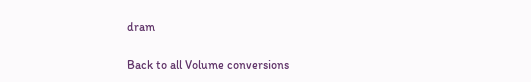dram

Back to all Volume conversions